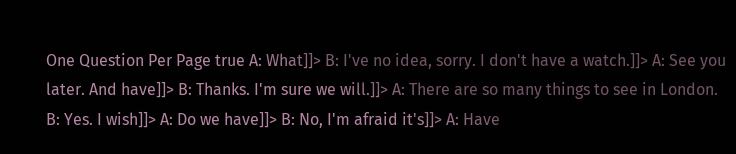One Question Per Page true A: What]]> B: I've no idea, sorry. I don't have a watch.]]> A: See you later. And have]]> B: Thanks. I'm sure we will.]]> A: There are so many things to see in London. B: Yes. I wish]]> A: Do we have]]> B: No, I'm afraid it's]]> A: Have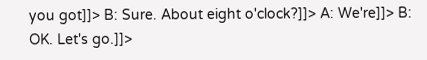you got]]> B: Sure. About eight o'clock?]]> A: We're]]> B: OK. Let's go.]]>